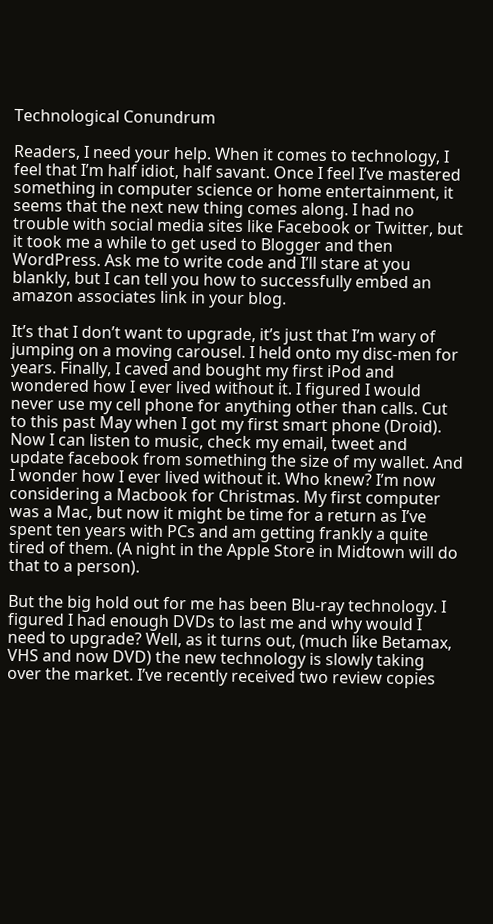Technological Conundrum

Readers, I need your help. When it comes to technology, I feel that I’m half idiot, half savant. Once I feel I’ve mastered something in computer science or home entertainment, it seems that the next new thing comes along. I had no trouble with social media sites like Facebook or Twitter, but it took me a while to get used to Blogger and then WordPress. Ask me to write code and I’ll stare at you blankly, but I can tell you how to successfully embed an amazon associates link in your blog.

It’s that I don’t want to upgrade, it’s just that I’m wary of jumping on a moving carousel. I held onto my disc-men for years. Finally, I caved and bought my first iPod and wondered how I ever lived without it. I figured I would never use my cell phone for anything other than calls. Cut to this past May when I got my first smart phone (Droid). Now I can listen to music, check my email, tweet and update facebook from something the size of my wallet. And I wonder how I ever lived without it. Who knew? I’m now considering a Macbook for Christmas. My first computer was a Mac, but now it might be time for a return as I’ve spent ten years with PCs and am getting frankly a quite tired of them. (A night in the Apple Store in Midtown will do that to a person).

But the big hold out for me has been Blu-ray technology. I figured I had enough DVDs to last me and why would I need to upgrade? Well, as it turns out, (much like Betamax, VHS and now DVD) the new technology is slowly taking over the market. I’ve recently received two review copies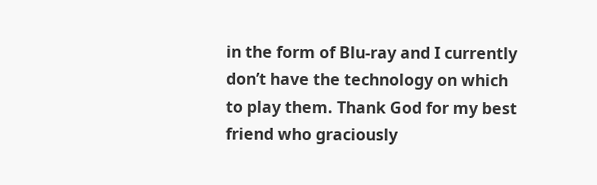in the form of Blu-ray and I currently don’t have the technology on which to play them. Thank God for my best friend who graciously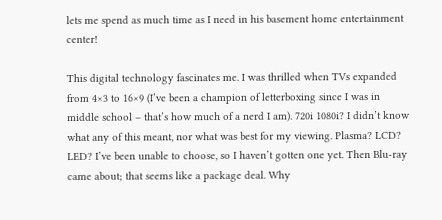lets me spend as much time as I need in his basement home entertainment center!

This digital technology fascinates me. I was thrilled when TVs expanded from 4×3 to 16×9 (I’ve been a champion of letterboxing since I was in middle school – that’s how much of a nerd I am). 720i 1080i? I didn’t know what any of this meant, nor what was best for my viewing. Plasma? LCD? LED? I’ve been unable to choose, so I haven’t gotten one yet. Then Blu-ray came about; that seems like a package deal. Why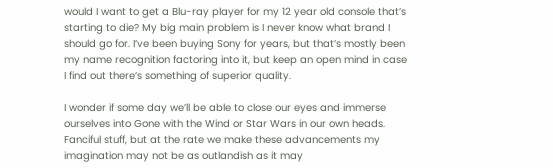would I want to get a Blu-ray player for my 12 year old console that’s starting to die? My big main problem is I never know what brand I should go for. I’ve been buying Sony for years, but that’s mostly been my name recognition factoring into it, but keep an open mind in case I find out there’s something of superior quality.

I wonder if some day we’ll be able to close our eyes and immerse ourselves into Gone with the Wind or Star Wars in our own heads. Fanciful stuff, but at the rate we make these advancements my imagination may not be as outlandish as it may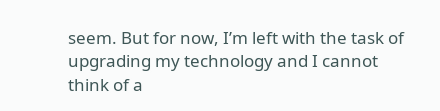seem. But for now, I’m left with the task of upgrading my technology and I cannot think of a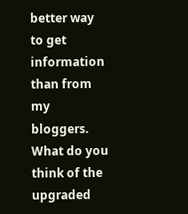better way to get information than from my bloggers. What do you think of the upgraded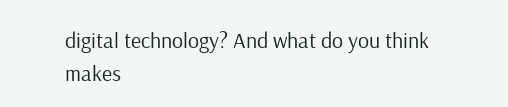digital technology? And what do you think makes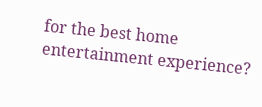for the best home entertainment experience?